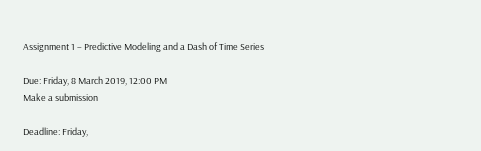Assignment 1 – Predictive Modeling and a Dash of Time Series

Due: Friday, 8 March 2019, 12:00 PM
Make a submission

Deadline: Friday,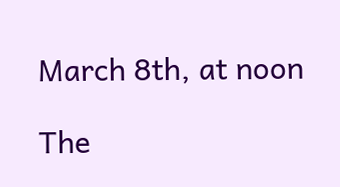March 8th, at noon

The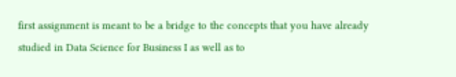first assignment is meant to be a bridge to the concepts that you have already studied in Data Science for Business I as well as to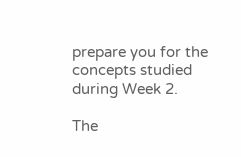prepare you for the concepts studied during Week 2.

The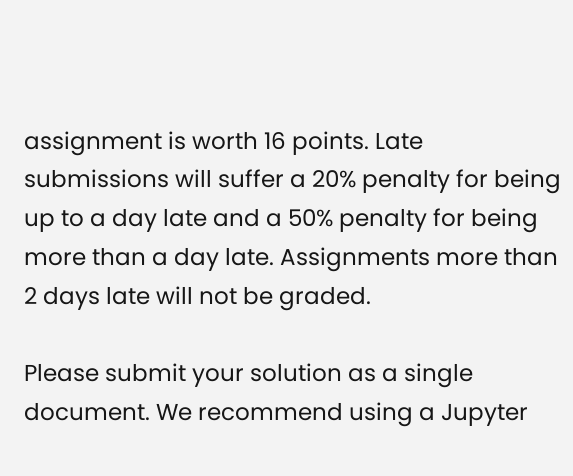assignment is worth 16 points. Late submissions will suffer a 20% penalty for being up to a day late and a 50% penalty for being more than a day late. Assignments more than 2 days late will not be graded.

Please submit your solution as a single document. We recommend using a Jupyter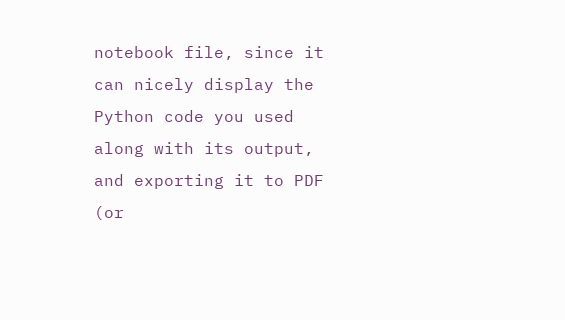notebook file, since it can nicely display the Python code you used along with its output, and exporting it to PDF (or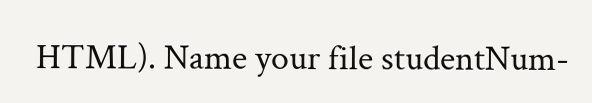HTML). Name your file studentNum-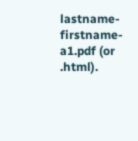lastname-firstname-a1.pdf (or .html).